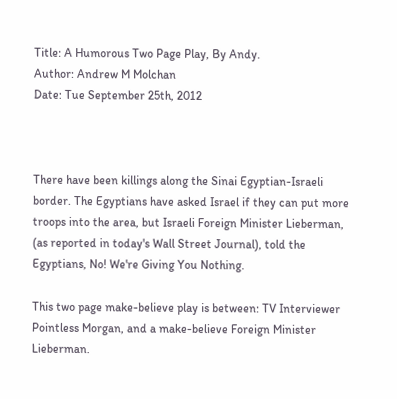Title: A Humorous Two Page Play, By Andy.
Author: Andrew M Molchan
Date: Tue September 25th, 2012



There have been killings along the Sinai Egyptian-Israeli border. The Egyptians have asked Israel if they can put more troops into the area, but Israeli Foreign Minister Lieberman, (as reported in today's Wall Street Journal), told the Egyptians, No! We're Giving You Nothing.

This two page make-believe play is between: TV Interviewer Pointless Morgan, and a make-believe Foreign Minister Lieberman.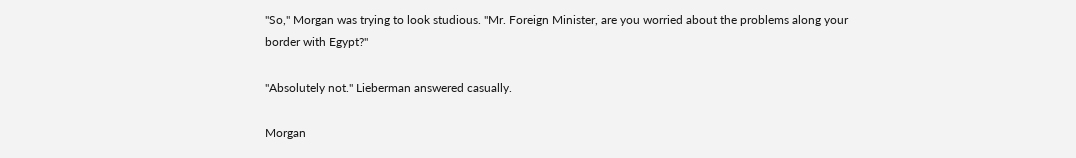"So," Morgan was trying to look studious. "Mr. Foreign Minister, are you worried about the problems along your border with Egypt?"

"Absolutely not." Lieberman answered casually.

Morgan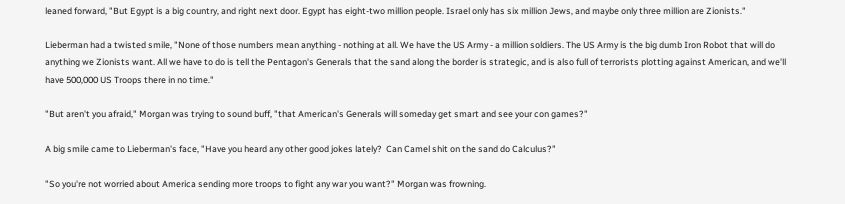leaned forward, "But Egypt is a big country, and right next door. Egypt has eight-two million people. Israel only has six million Jews, and maybe only three million are Zionists."

Lieberman had a twisted smile, "None of those numbers mean anything - nothing at all. We have the US Army - a million soldiers. The US Army is the big dumb Iron Robot that will do anything we Zionists want. All we have to do is tell the Pentagon's Generals that the sand along the border is strategic, and is also full of terrorists plotting against American, and we'll have 500,000 US Troops there in no time."

"But aren't you afraid," Morgan was trying to sound buff, "that American's Generals will someday get smart and see your con games?"

A big smile came to Lieberman's face, "Have you heard any other good jokes lately?  Can Camel shit on the sand do Calculus?"

"So you're not worried about America sending more troops to fight any war you want?" Morgan was frowning.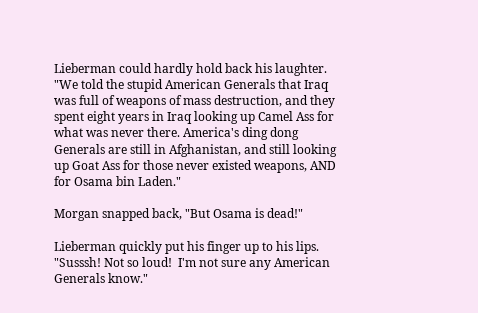Lieberman could hardly hold back his laughter. "We told the stupid American Generals that Iraq was full of weapons of mass destruction, and they spent eight years in Iraq looking up Camel Ass for what was never there. America's ding dong Generals are still in Afghanistan, and still looking up Goat Ass for those never existed weapons, AND for Osama bin Laden."

Morgan snapped back, "But Osama is dead!"

Lieberman quickly put his finger up to his lips. "Susssh! Not so loud!  I'm not sure any American Generals know."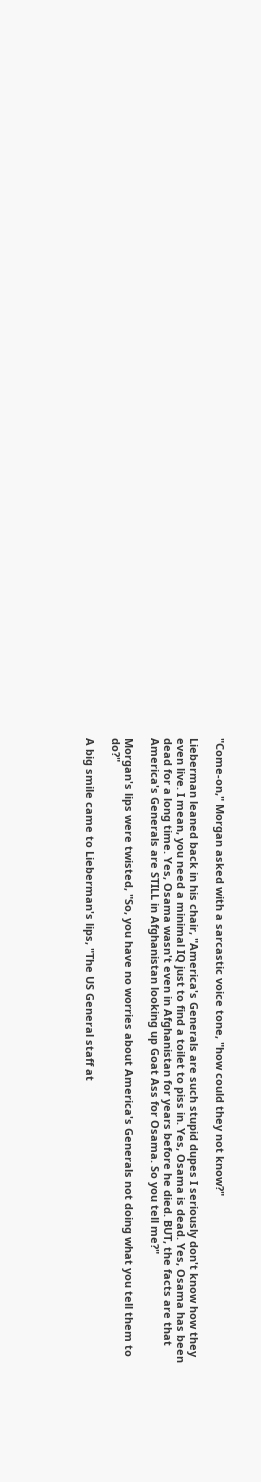"Come-on," Morgan asked with a sarcastic voice tone, "how could they not know?"

Lieberman leaned back in his chair, "America's Generals are such stupid dupes I seriously don't know how they even live. I mean, you need a minimal IQ just to find a toilet to piss in. Yes, Osama is dead. Yes, Osama has been dead for a long time. Yes, Osama wasn't even in Afghanistan for years before he died. BUT, the facts are that America's Generals are STILL in Afghanistan looking up Goat Ass for Osama. So you tell me?"

Morgan's lips were twisted, "So, you have no worries about America's Generals not doing what you tell them to do?"

A big smile came to Lieberman's lips, "The US General staff at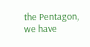the Pentagon, we have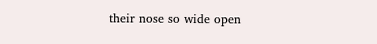their nose so wide open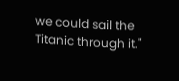we could sail the Titanic through it."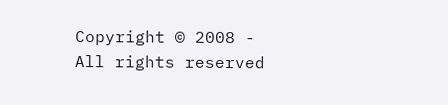Copyright © 2008 - All rights reserved